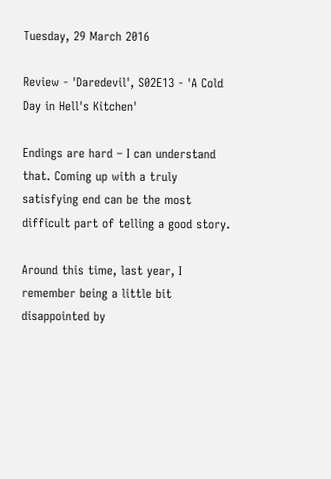Tuesday, 29 March 2016

Review - 'Daredevil', S02E13 - 'A Cold Day in Hell's Kitchen'

Endings are hard – I can understand that. Coming up with a truly satisfying end can be the most difficult part of telling a good story.

Around this time, last year, I remember being a little bit disappointed by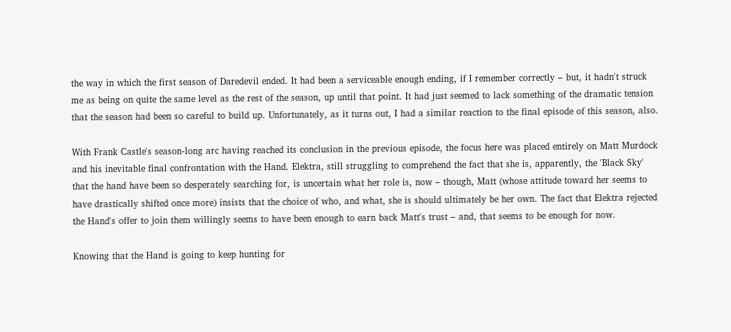the way in which the first season of Daredevil ended. It had been a serviceable enough ending, if I remember correctly – but, it hadn't struck me as being on quite the same level as the rest of the season, up until that point. It had just seemed to lack something of the dramatic tension that the season had been so careful to build up. Unfortunately, as it turns out, I had a similar reaction to the final episode of this season, also.

With Frank Castle's season-long arc having reached its conclusion in the previous episode, the focus here was placed entirely on Matt Murdock and his inevitable final confrontation with the Hand. Elektra, still struggling to comprehend the fact that she is, apparently, the 'Black Sky' that the hand have been so desperately searching for, is uncertain what her role is, now – though, Matt (whose attitude toward her seems to have drastically shifted once more) insists that the choice of who, and what, she is should ultimately be her own. The fact that Elektra rejected the Hand's offer to join them willingly seems to have been enough to earn back Matt's trust – and, that seems to be enough for now.

Knowing that the Hand is going to keep hunting for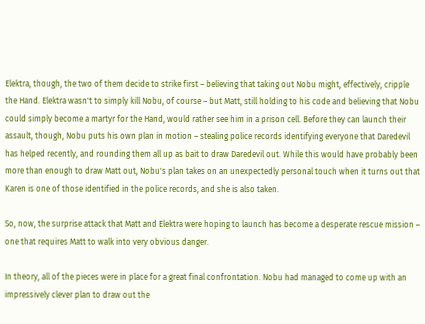Elektra, though, the two of them decide to strike first – believing that taking out Nobu might, effectively, cripple the Hand. Elektra wasn't to simply kill Nobu, of course – but Matt, still holding to his code and believing that Nobu could simply become a martyr for the Hand, would rather see him in a prison cell. Before they can launch their assault, though, Nobu puts his own plan in motion – stealing police records identifying everyone that Daredevil has helped recently, and rounding them all up as bait to draw Daredevil out. While this would have probably been more than enough to draw Matt out, Nobu's plan takes on an unexpectedly personal touch when it turns out that Karen is one of those identified in the police records, and she is also taken.

So, now, the surprise attack that Matt and Elektra were hoping to launch has become a desperate rescue mission – one that requires Matt to walk into very obvious danger.

In theory, all of the pieces were in place for a great final confrontation. Nobu had managed to come up with an impressively clever plan to draw out the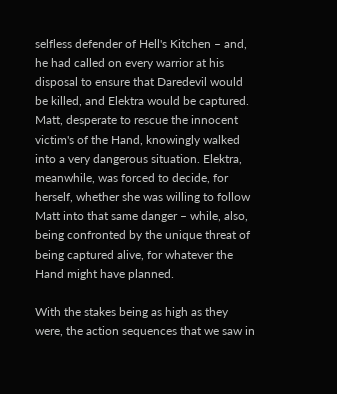selfless defender of Hell's Kitchen – and, he had called on every warrior at his disposal to ensure that Daredevil would be killed, and Elektra would be captured. Matt, desperate to rescue the innocent victim's of the Hand, knowingly walked into a very dangerous situation. Elektra, meanwhile, was forced to decide, for herself, whether she was willing to follow Matt into that same danger – while, also, being confronted by the unique threat of being captured alive, for whatever the Hand might have planned.

With the stakes being as high as they were, the action sequences that we saw in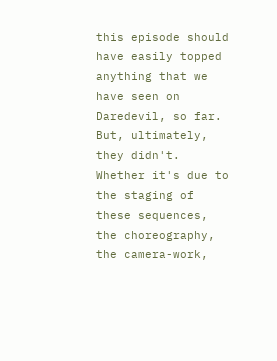this episode should have easily topped anything that we have seen on Daredevil, so far. But, ultimately, they didn't. Whether it's due to the staging of these sequences, the choreography, the camera-work,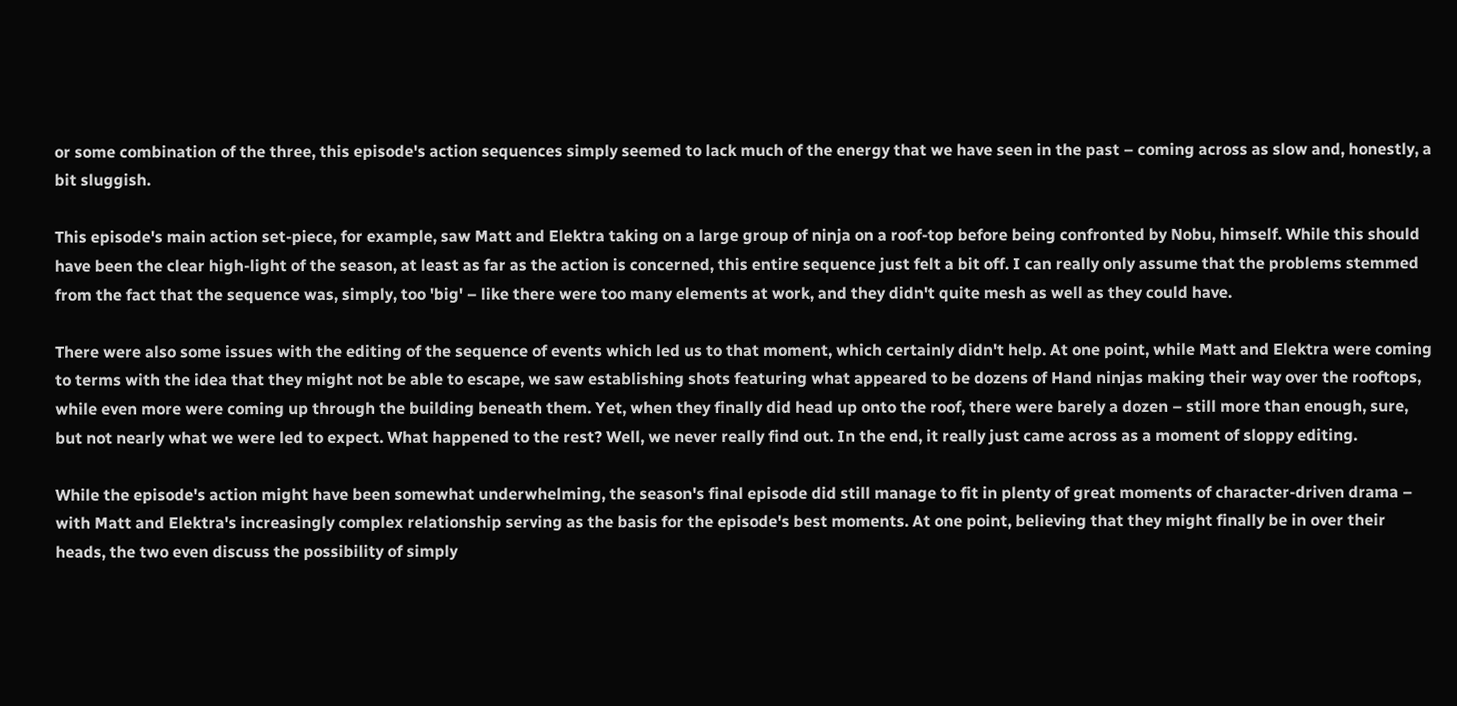or some combination of the three, this episode's action sequences simply seemed to lack much of the energy that we have seen in the past – coming across as slow and, honestly, a bit sluggish.

This episode's main action set-piece, for example, saw Matt and Elektra taking on a large group of ninja on a roof-top before being confronted by Nobu, himself. While this should have been the clear high-light of the season, at least as far as the action is concerned, this entire sequence just felt a bit off. I can really only assume that the problems stemmed from the fact that the sequence was, simply, too 'big' – like there were too many elements at work, and they didn't quite mesh as well as they could have.

There were also some issues with the editing of the sequence of events which led us to that moment, which certainly didn't help. At one point, while Matt and Elektra were coming to terms with the idea that they might not be able to escape, we saw establishing shots featuring what appeared to be dozens of Hand ninjas making their way over the rooftops, while even more were coming up through the building beneath them. Yet, when they finally did head up onto the roof, there were barely a dozen – still more than enough, sure, but not nearly what we were led to expect. What happened to the rest? Well, we never really find out. In the end, it really just came across as a moment of sloppy editing.

While the episode's action might have been somewhat underwhelming, the season's final episode did still manage to fit in plenty of great moments of character-driven drama – with Matt and Elektra's increasingly complex relationship serving as the basis for the episode's best moments. At one point, believing that they might finally be in over their heads, the two even discuss the possibility of simply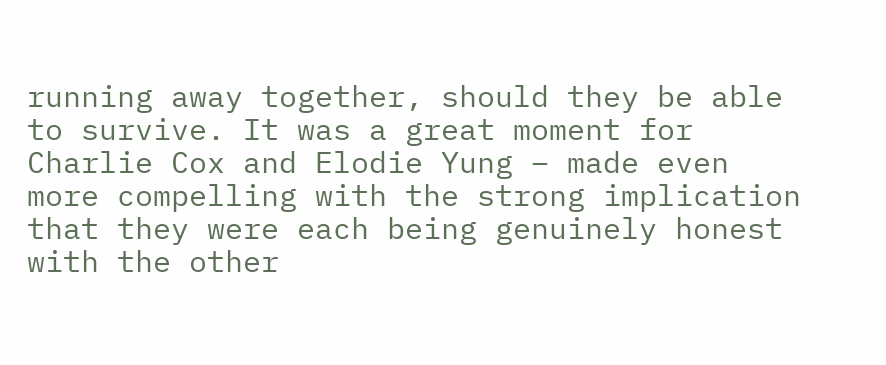running away together, should they be able to survive. It was a great moment for Charlie Cox and Elodie Yung – made even more compelling with the strong implication that they were each being genuinely honest with the other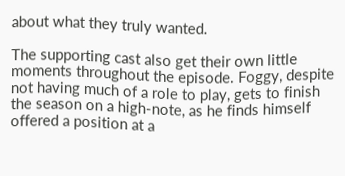about what they truly wanted.

The supporting cast also get their own little moments throughout the episode. Foggy, despite not having much of a role to play, gets to finish the season on a high-note, as he finds himself offered a position at a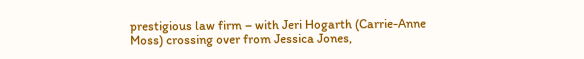prestigious law firm – with Jeri Hogarth (Carrie-Anne Moss) crossing over from Jessica Jones,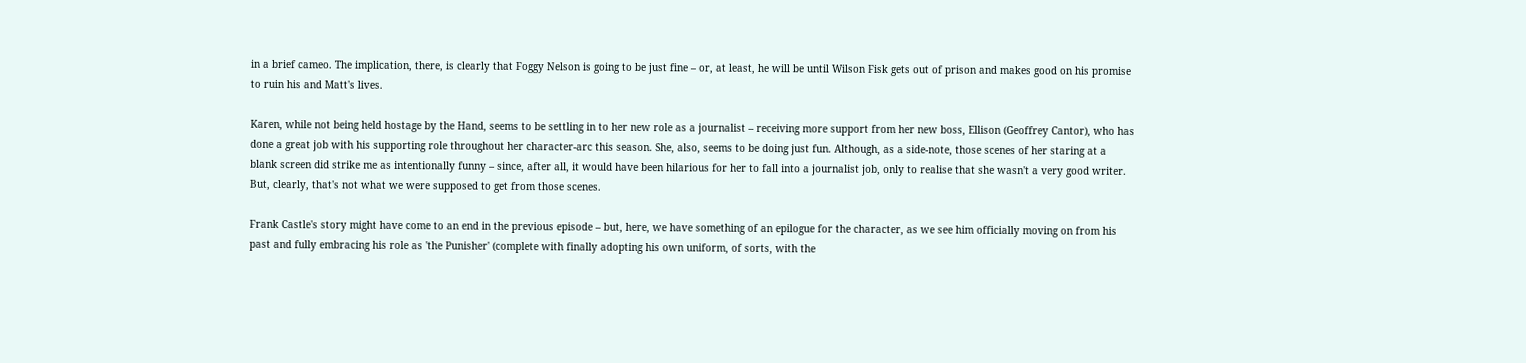in a brief cameo. The implication, there, is clearly that Foggy Nelson is going to be just fine – or, at least, he will be until Wilson Fisk gets out of prison and makes good on his promise to ruin his and Matt's lives.

Karen, while not being held hostage by the Hand, seems to be settling in to her new role as a journalist – receiving more support from her new boss, Ellison (Geoffrey Cantor), who has done a great job with his supporting role throughout her character-arc this season. She, also, seems to be doing just fun. Although, as a side-note, those scenes of her staring at a blank screen did strike me as intentionally funny – since, after all, it would have been hilarious for her to fall into a journalist job, only to realise that she wasn't a very good writer. But, clearly, that's not what we were supposed to get from those scenes.

Frank Castle's story might have come to an end in the previous episode – but, here, we have something of an epilogue for the character, as we see him officially moving on from his past and fully embracing his role as 'the Punisher' (complete with finally adopting his own uniform, of sorts, with the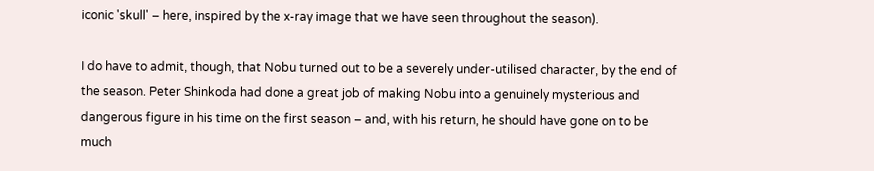iconic 'skull' – here, inspired by the x-ray image that we have seen throughout the season).

I do have to admit, though, that Nobu turned out to be a severely under-utilised character, by the end of the season. Peter Shinkoda had done a great job of making Nobu into a genuinely mysterious and dangerous figure in his time on the first season – and, with his return, he should have gone on to be much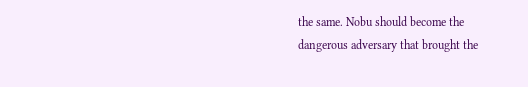the same. Nobu should become the dangerous adversary that brought the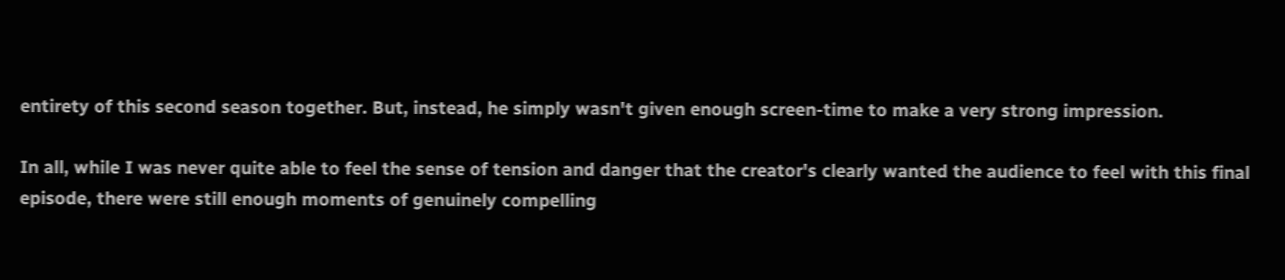entirety of this second season together. But, instead, he simply wasn't given enough screen-time to make a very strong impression.

In all, while I was never quite able to feel the sense of tension and danger that the creator's clearly wanted the audience to feel with this final episode, there were still enough moments of genuinely compelling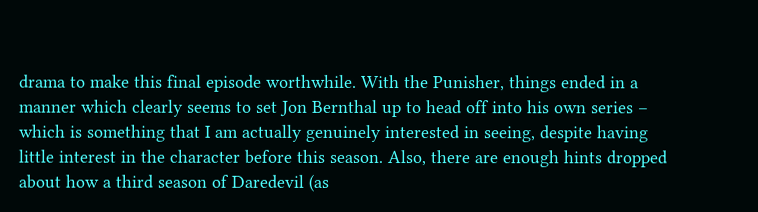drama to make this final episode worthwhile. With the Punisher, things ended in a manner which clearly seems to set Jon Bernthal up to head off into his own series – which is something that I am actually genuinely interested in seeing, despite having little interest in the character before this season. Also, there are enough hints dropped about how a third season of Daredevil (as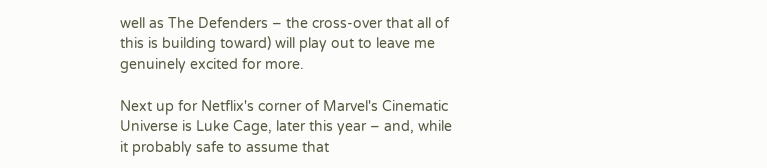well as The Defenders – the cross-over that all of this is building toward) will play out to leave me genuinely excited for more.

Next up for Netflix's corner of Marvel's Cinematic Universe is Luke Cage, later this year – and, while it probably safe to assume that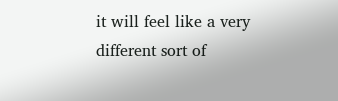it will feel like a very different sort of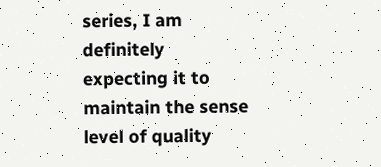series, I am definitely expecting it to maintain the sense level of quality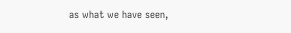as what we have seen,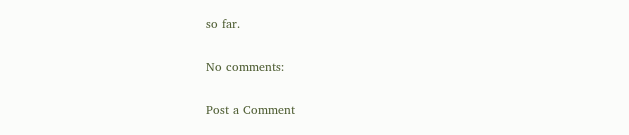so far.

No comments:

Post a Comment